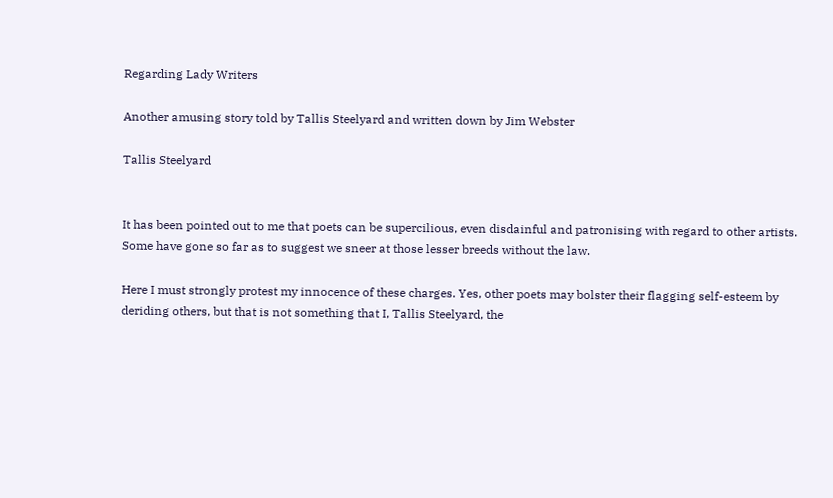Regarding Lady Writers

Another amusing story told by Tallis Steelyard and written down by Jim Webster

Tallis Steelyard


It has been pointed out to me that poets can be supercilious, even disdainful and patronising with regard to other artists. Some have gone so far as to suggest we sneer at those lesser breeds without the law.

Here I must strongly protest my innocence of these charges. Yes, other poets may bolster their flagging self-esteem by deriding others, but that is not something that I, Tallis Steelyard, the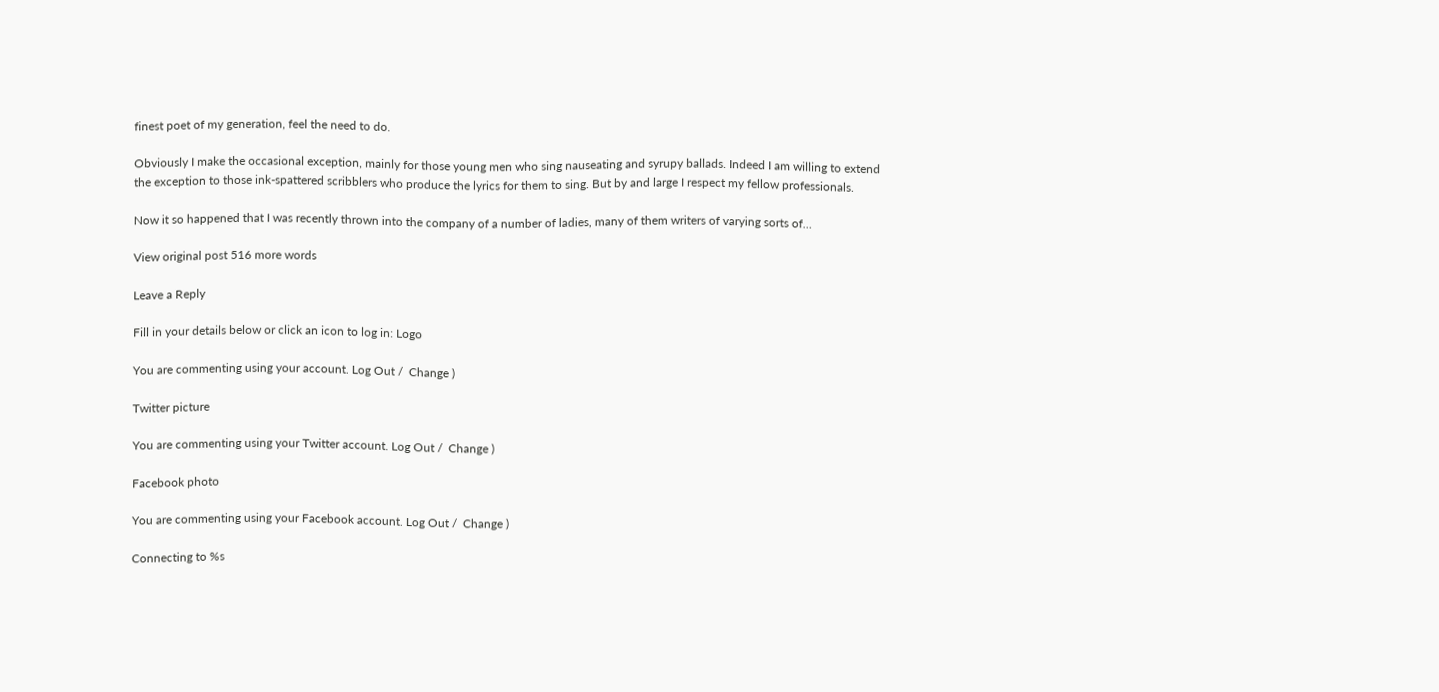finest poet of my generation, feel the need to do.

Obviously I make the occasional exception, mainly for those young men who sing nauseating and syrupy ballads. Indeed I am willing to extend the exception to those ink-spattered scribblers who produce the lyrics for them to sing. But by and large I respect my fellow professionals.

Now it so happened that I was recently thrown into the company of a number of ladies, many of them writers of varying sorts of…

View original post 516 more words

Leave a Reply

Fill in your details below or click an icon to log in: Logo

You are commenting using your account. Log Out /  Change )

Twitter picture

You are commenting using your Twitter account. Log Out /  Change )

Facebook photo

You are commenting using your Facebook account. Log Out /  Change )

Connecting to %s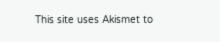This site uses Akismet to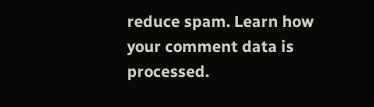reduce spam. Learn how your comment data is processed.